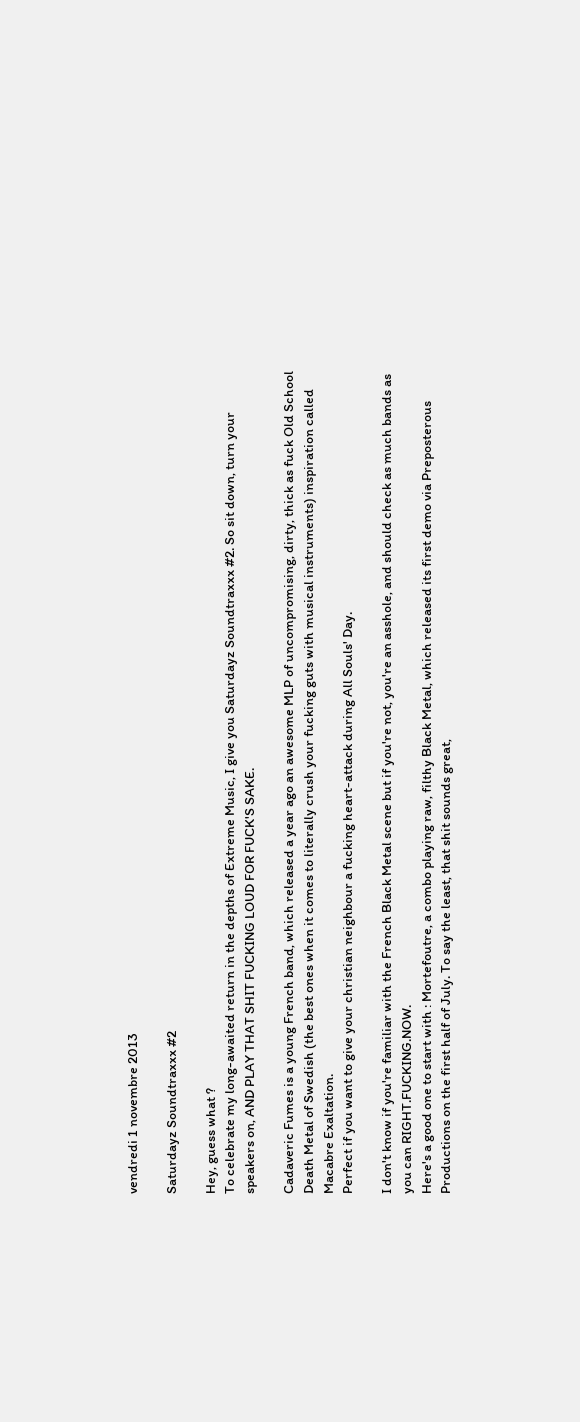vendredi 1 novembre 2013

Saturdayz Soundtraxxx #2

Hey, guess what ?
To celebrate my long-awaited return in the depths of Extreme Music, I give you Saturdayz Soundtraxxx #2. So sit down, turn your speakers on, AND PLAY THAT SHIT FUCKING LOUD FOR FUCK'S SAKE.

Cadaveric Fumes is a young French band, which released a year ago an awesome MLP of uncompromising, dirty, thick as fuck Old School Death Metal of Swedish (the best ones when it comes to literally crush your fucking guts with musical instruments) inspiration called Macabre Exaltation.
Perfect if you want to give your christian neighbour a fucking heart-attack during All Souls' Day.

I don't know if you're familiar with the French Black Metal scene but if you're not, you're an asshole, and should check as much bands as you can RIGHT.FUCKING.NOW.
Here's a good one to start with : Mortefoutre, a combo playing raw, filthy Black Metal, which released its first demo via Preposterous Productions on the first half of July. To say the least, that shit sounds great,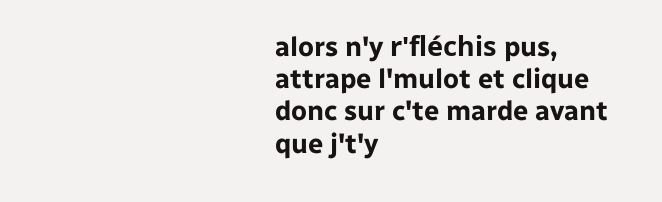alors n'y r'fléchis pus, attrape l'mulot et clique donc sur c'te marde avant que j't'y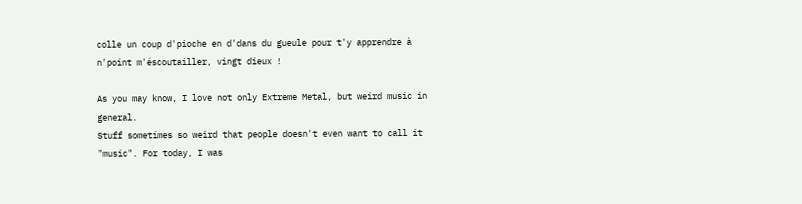colle un coup d'pioche en d'dans du gueule pour t'y apprendre à n'point m'éscoutailler, vingt dieux !

As you may know, I love not only Extreme Metal, but weird music in general.
Stuff sometimes so weird that people doesn't even want to call it "music". For today, I was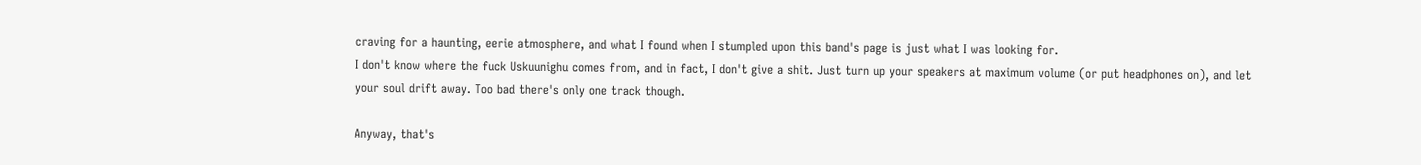craving for a haunting, eerie atmosphere, and what I found when I stumpled upon this band's page is just what I was looking for.
I don't know where the fuck Uskuunighu comes from, and in fact, I don't give a shit. Just turn up your speakers at maximum volume (or put headphones on), and let your soul drift away. Too bad there's only one track though.

Anyway, that's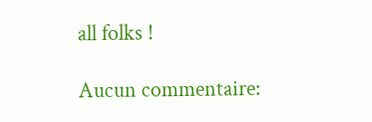all folks !

Aucun commentaire: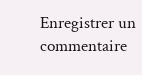Enregistrer un commentaire